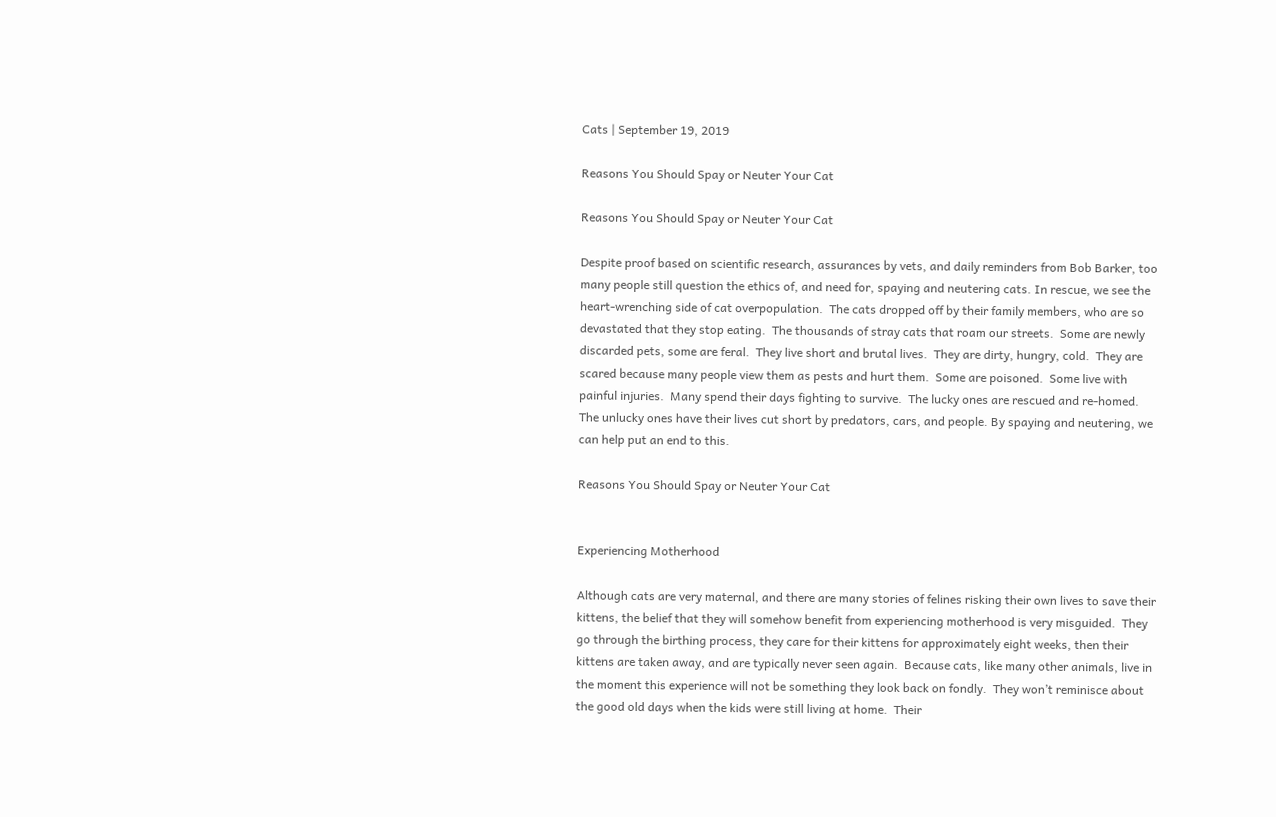Cats | September 19, 2019

Reasons You Should Spay or Neuter Your Cat

Reasons You Should Spay or Neuter Your Cat

Despite proof based on scientific research, assurances by vets, and daily reminders from Bob Barker, too many people still question the ethics of, and need for, spaying and neutering cats. In rescue, we see the heart-wrenching side of cat overpopulation.  The cats dropped off by their family members, who are so devastated that they stop eating.  The thousands of stray cats that roam our streets.  Some are newly discarded pets, some are feral.  They live short and brutal lives.  They are dirty, hungry, cold.  They are scared because many people view them as pests and hurt them.  Some are poisoned.  Some live with painful injuries.  Many spend their days fighting to survive.  The lucky ones are rescued and re-homed.  The unlucky ones have their lives cut short by predators, cars, and people. By spaying and neutering, we can help put an end to this.

Reasons You Should Spay or Neuter Your Cat


Experiencing Motherhood

Although cats are very maternal, and there are many stories of felines risking their own lives to save their kittens, the belief that they will somehow benefit from experiencing motherhood is very misguided.  They go through the birthing process, they care for their kittens for approximately eight weeks, then their kittens are taken away, and are typically never seen again.  Because cats, like many other animals, live in the moment this experience will not be something they look back on fondly.  They won’t reminisce about the good old days when the kids were still living at home.  Their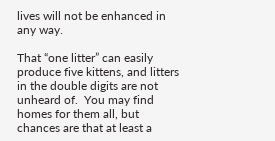lives will not be enhanced in any way.

That “one litter” can easily produce five kittens, and litters in the double digits are not unheard of.  You may find homes for them all, but chances are that at least a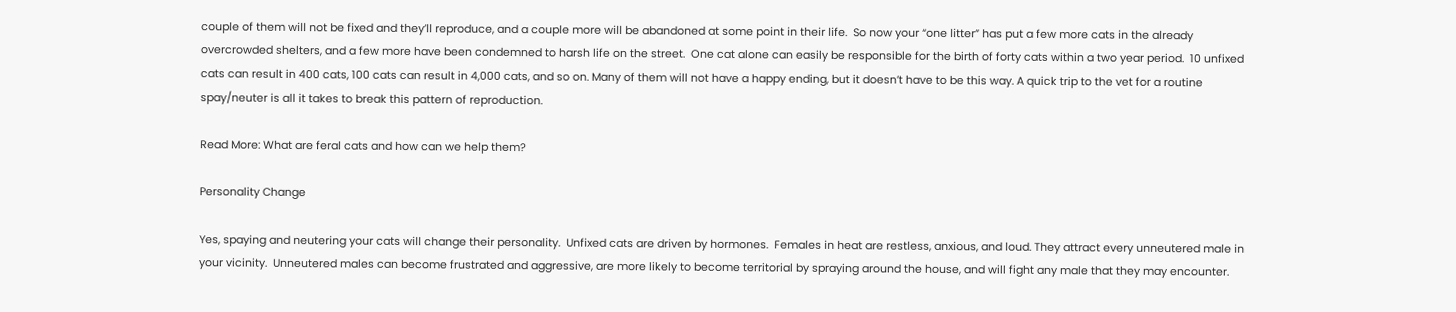couple of them will not be fixed and they’ll reproduce, and a couple more will be abandoned at some point in their life.  So now your “one litter” has put a few more cats in the already overcrowded shelters, and a few more have been condemned to harsh life on the street.  One cat alone can easily be responsible for the birth of forty cats within a two year period.  10 unfixed cats can result in 400 cats, 100 cats can result in 4,000 cats, and so on. Many of them will not have a happy ending, but it doesn’t have to be this way. A quick trip to the vet for a routine spay/neuter is all it takes to break this pattern of reproduction.

Read More: What are feral cats and how can we help them?

Personality Change

Yes, spaying and neutering your cats will change their personality.  Unfixed cats are driven by hormones.  Females in heat are restless, anxious, and loud. They attract every unneutered male in your vicinity.  Unneutered males can become frustrated and aggressive, are more likely to become territorial by spraying around the house, and will fight any male that they may encounter.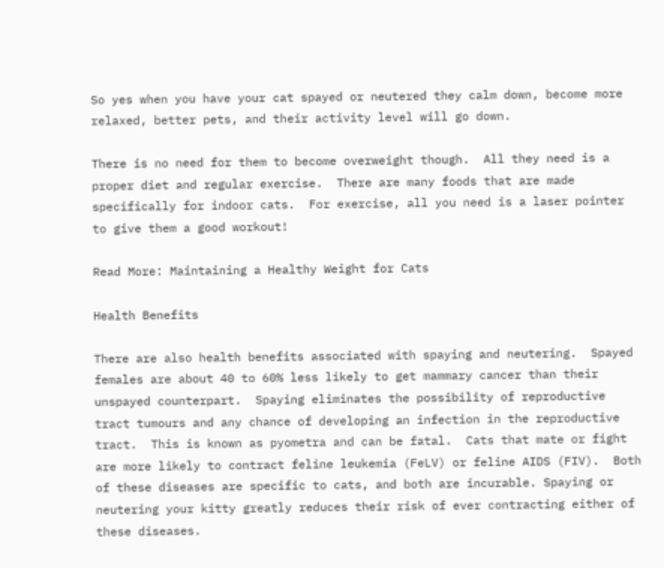So yes when you have your cat spayed or neutered they calm down, become more relaxed, better pets, and their activity level will go down.

There is no need for them to become overweight though.  All they need is a proper diet and regular exercise.  There are many foods that are made specifically for indoor cats.  For exercise, all you need is a laser pointer to give them a good workout!

Read More: Maintaining a Healthy Weight for Cats

Health Benefits

There are also health benefits associated with spaying and neutering.  Spayed females are about 40 to 60% less likely to get mammary cancer than their unspayed counterpart.  Spaying eliminates the possibility of reproductive tract tumours and any chance of developing an infection in the reproductive tract.  This is known as pyometra and can be fatal.  Cats that mate or fight are more likely to contract feline leukemia (FeLV) or feline AIDS (FIV).  Both of these diseases are specific to cats, and both are incurable. Spaying or neutering your kitty greatly reduces their risk of ever contracting either of these diseases.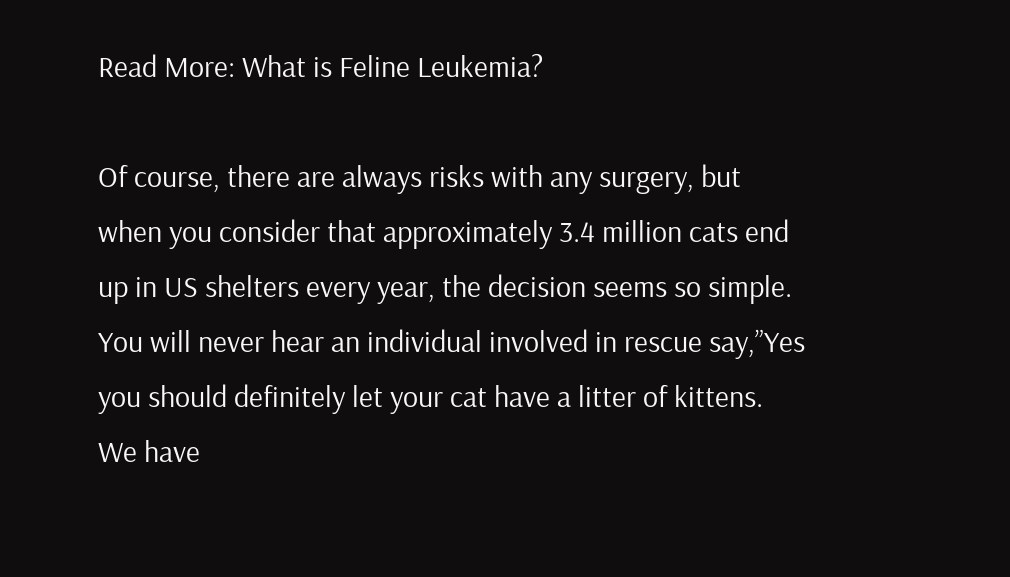Read More: What is Feline Leukemia?

Of course, there are always risks with any surgery, but when you consider that approximately 3.4 million cats end up in US shelters every year, the decision seems so simple. You will never hear an individual involved in rescue say,”Yes you should definitely let your cat have a litter of kittens.  We have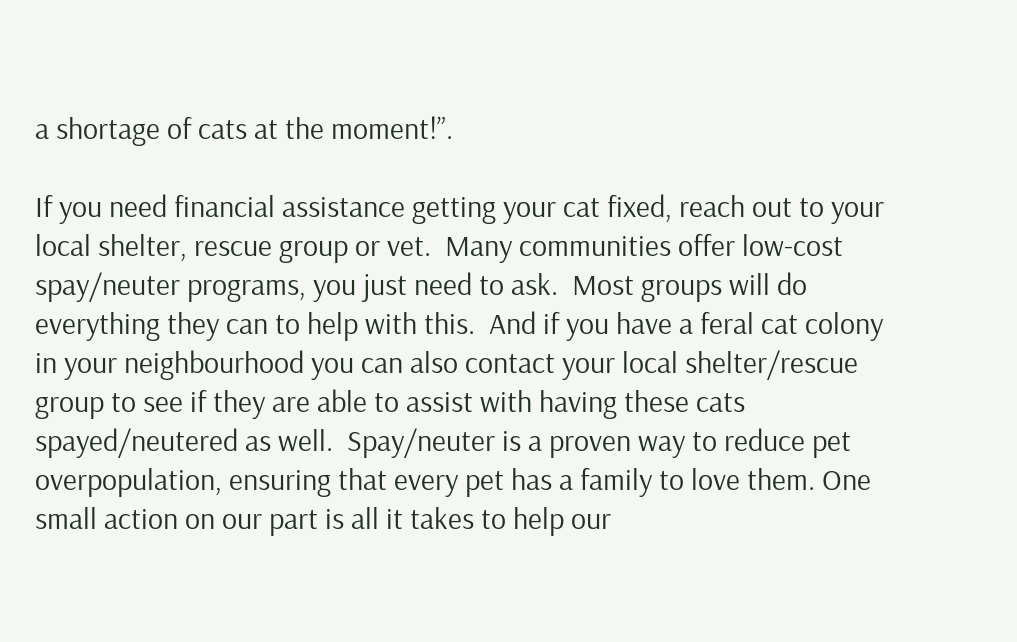a shortage of cats at the moment!”.

If you need financial assistance getting your cat fixed, reach out to your local shelter, rescue group or vet.  Many communities offer low-cost spay/neuter programs, you just need to ask.  Most groups will do everything they can to help with this.  And if you have a feral cat colony in your neighbourhood you can also contact your local shelter/rescue group to see if they are able to assist with having these cats spayed/neutered as well.  Spay/neuter is a proven way to reduce pet overpopulation, ensuring that every pet has a family to love them. One small action on our part is all it takes to help our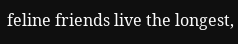feline friends live the longest,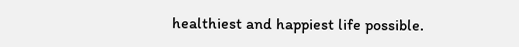healthiest and happiest life possible.